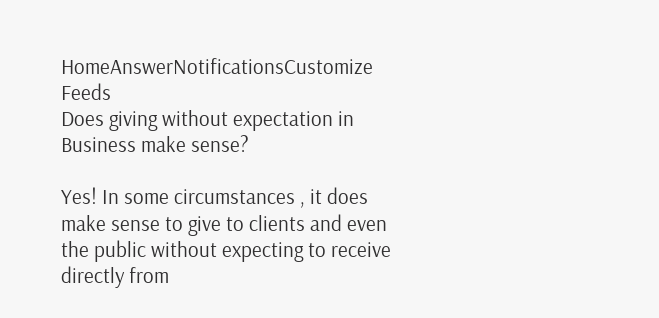HomeAnswerNotificationsCustomize Feeds
Does giving without expectation in Business make sense?

Yes! In some circumstances , it does make sense to give to clients and even the public without expecting to receive directly from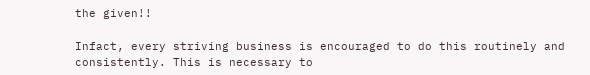the given!!

Infact, every striving business is encouraged to do this routinely and consistently. This is necessary to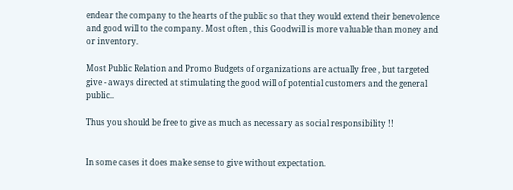endear the company to the hearts of the public so that they would extend their benevolence and good will to the company. Most often , this Goodwill is more valuable than money and or inventory.

Most Public Relation and Promo Budgets of organizations are actually free , but targeted give - aways directed at stimulating the good will of potential customers and the general public..

Thus you should be free to give as much as necessary as social responsibility !!


In some cases it does make sense to give without expectation.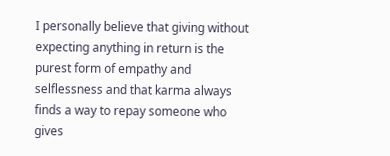I personally believe that giving without expecting anything in return is the purest form of empathy and selflessness and that karma always finds a way to repay someone who gives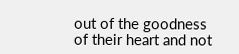out of the goodness of their heart and not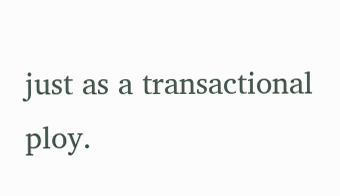just as a transactional ploy.